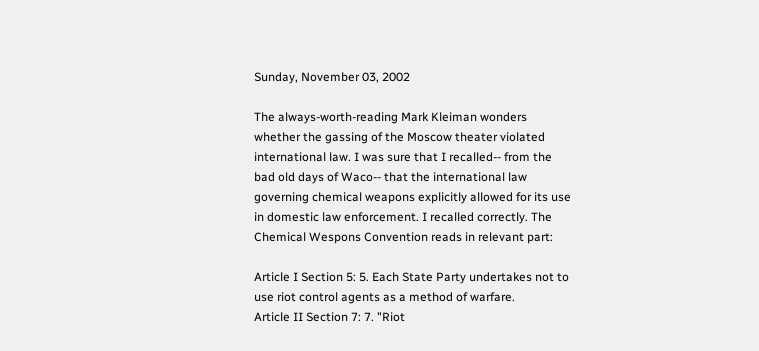Sunday, November 03, 2002

The always-worth-reading Mark Kleiman wonders whether the gassing of the Moscow theater violated international law. I was sure that I recalled-- from the bad old days of Waco-- that the international law governing chemical weapons explicitly allowed for its use in domestic law enforcement. I recalled correctly. The Chemical Wespons Convention reads in relevant part:

Article I Section 5: 5. Each State Party undertakes not to use riot control agents as a method of warfare.
Article II Section 7: 7. "Riot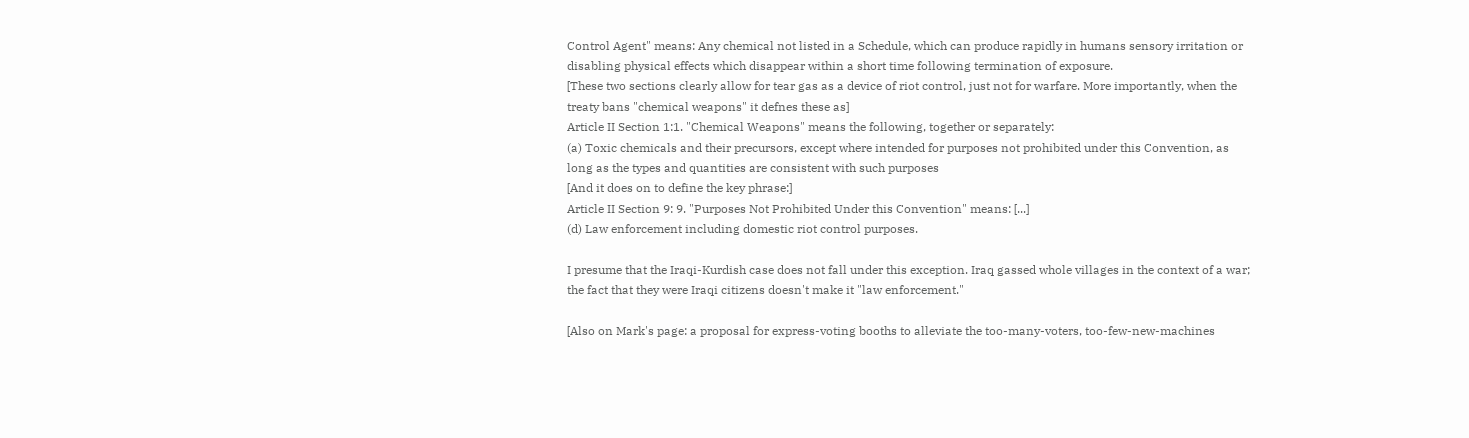Control Agent" means: Any chemical not listed in a Schedule, which can produce rapidly in humans sensory irritation or disabling physical effects which disappear within a short time following termination of exposure.
[These two sections clearly allow for tear gas as a device of riot control, just not for warfare. More importantly, when the treaty bans "chemical weapons" it defnes these as]
Article II Section 1:1. "Chemical Weapons" means the following, together or separately:
(a) Toxic chemicals and their precursors, except where intended for purposes not prohibited under this Convention, as long as the types and quantities are consistent with such purposes
[And it does on to define the key phrase:]
Article II Section 9: 9. "Purposes Not Prohibited Under this Convention" means: [...]
(d) Law enforcement including domestic riot control purposes.

I presume that the Iraqi-Kurdish case does not fall under this exception. Iraq gassed whole villages in the context of a war; the fact that they were Iraqi citizens doesn't make it "law enforcement."

[Also on Mark's page: a proposal for express-voting booths to alleviate the too-many-voters, too-few-new-machines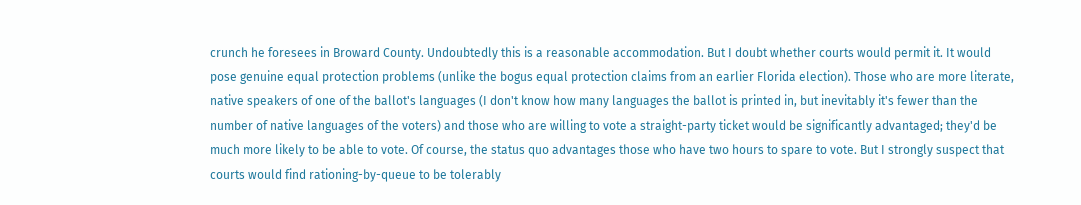crunch he foresees in Broward County. Undoubtedly this is a reasonable accommodation. But I doubt whether courts would permit it. It would pose genuine equal protection problems (unlike the bogus equal protection claims from an earlier Florida election). Those who are more literate, native speakers of one of the ballot's languages (I don't know how many languages the ballot is printed in, but inevitably it's fewer than the number of native languages of the voters) and those who are willing to vote a straight-party ticket would be significantly advantaged; they'd be much more likely to be able to vote. Of course, the status quo advantages those who have two hours to spare to vote. But I strongly suspect that courts would find rationing-by-queue to be tolerably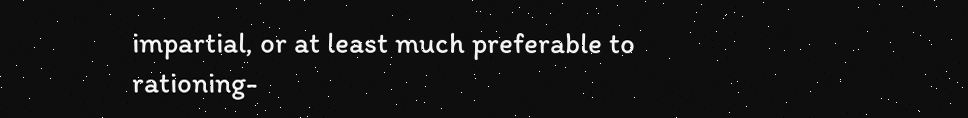impartial, or at least much preferable to rationing-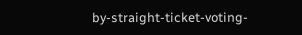by-straight-ticket-voting-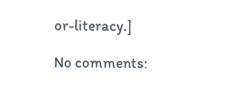or-literacy.]

No comments: